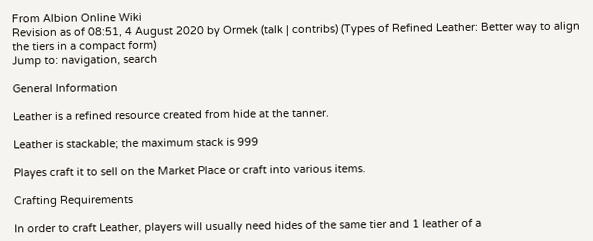From Albion Online Wiki
Revision as of 08:51, 4 August 2020 by Ormek (talk | contribs) (Types of Refined Leather: Better way to align the tiers in a compact form)
Jump to: navigation, search

General Information

Leather is a refined resource created from hide at the tanner.

Leather is stackable; the maximum stack is 999

Playes craft it to sell on the Market Place or craft into various items.

Crafting Requirements

In order to craft Leather, players will usually need hides of the same tier and 1 leather of a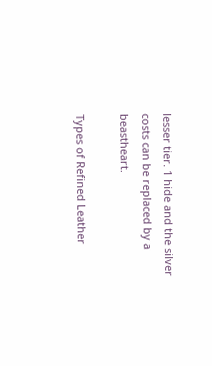lesser tier. 1 hide and the silver costs can be replaced by a beastheart.

Types of Refined Leather